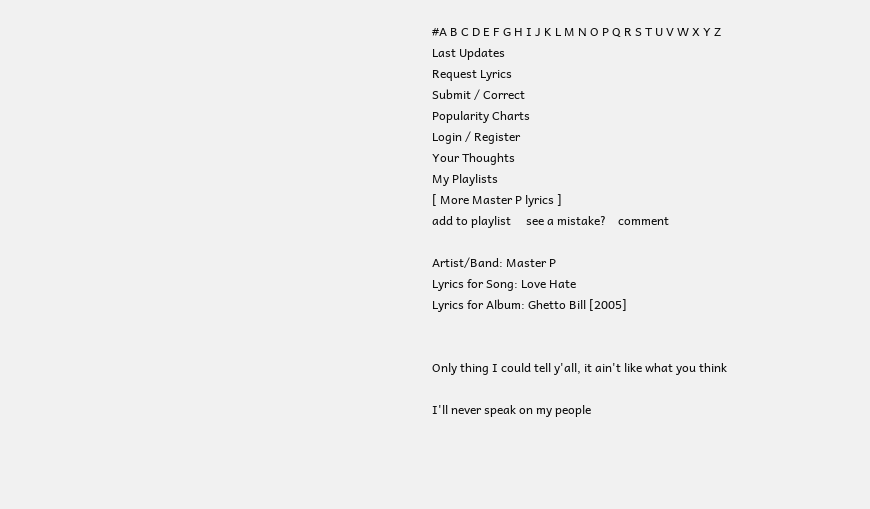#A B C D E F G H I J K L M N O P Q R S T U V W X Y Z
Last Updates
Request Lyrics
Submit / Correct
Popularity Charts
Login / Register
Your Thoughts
My Playlists
[ More Master P lyrics ]
add to playlist     see a mistake?    comment

Artist/Band: Master P
Lyrics for Song: Love Hate
Lyrics for Album: Ghetto Bill [2005]


Only thing I could tell y'all, it ain't like what you think

I'll never speak on my people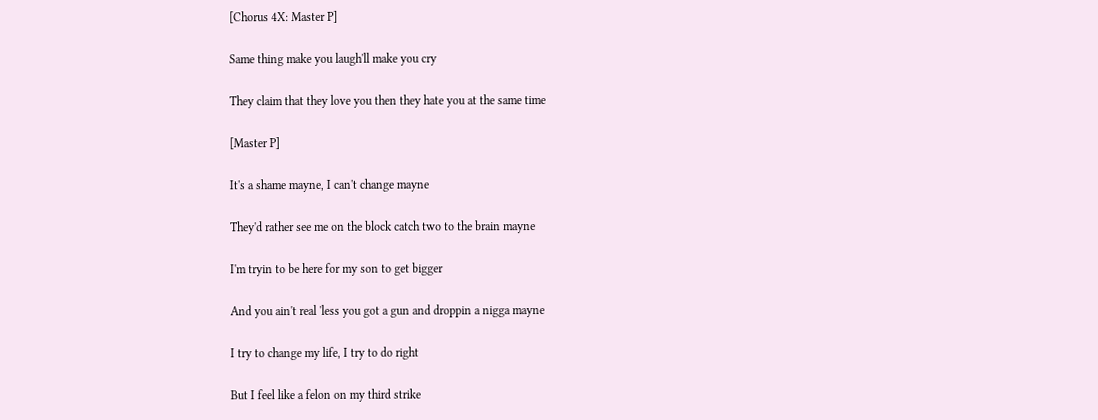[Chorus 4X: Master P]

Same thing make you laugh'll make you cry

They claim that they love you then they hate you at the same time

[Master P]

It's a shame mayne, I can't change mayne

They'd rather see me on the block catch two to the brain mayne

I'm tryin to be here for my son to get bigger

And you ain't real 'less you got a gun and droppin a nigga mayne

I try to change my life, I try to do right

But I feel like a felon on my third strike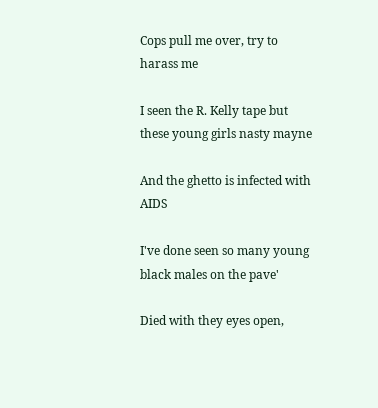Cops pull me over, try to harass me

I seen the R. Kelly tape but these young girls nasty mayne

And the ghetto is infected with AIDS

I've done seen so many young black males on the pave'

Died with they eyes open,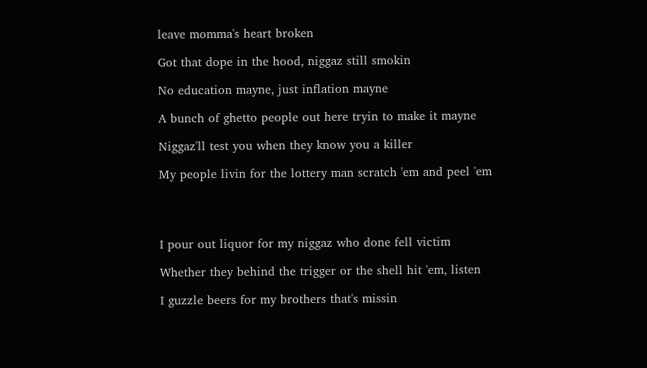leave momma's heart broken

Got that dope in the hood, niggaz still smokin

No education mayne, just inflation mayne

A bunch of ghetto people out here tryin to make it mayne

Niggaz'll test you when they know you a killer

My people livin for the lottery man scratch 'em and peel 'em




I pour out liquor for my niggaz who done fell victim

Whether they behind the trigger or the shell hit 'em, listen

I guzzle beers for my brothers that's missin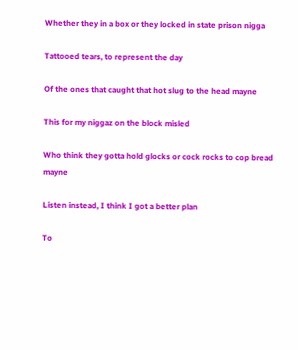Whether they in a box or they locked in state prison nigga

Tattooed tears, to represent the day

Of the ones that caught that hot slug to the head mayne

This for my niggaz on the block misled

Who think they gotta hold glocks or cock rocks to cop bread mayne

Listen instead, I think I got a better plan

To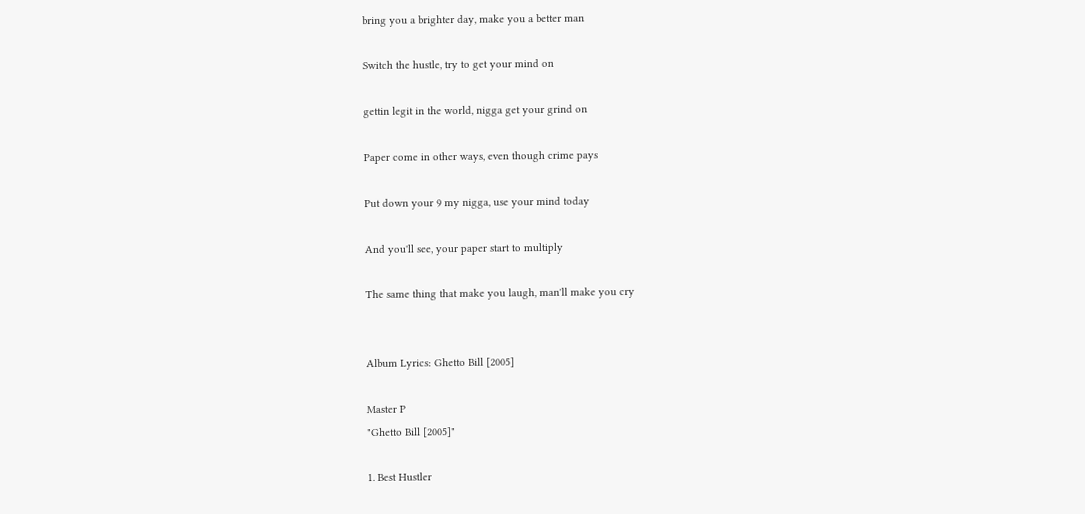bring you a brighter day, make you a better man

Switch the hustle, try to get your mind on

gettin legit in the world, nigga get your grind on

Paper come in other ways, even though crime pays

Put down your 9 my nigga, use your mind today

And you'll see, your paper start to multiply

The same thing that make you laugh, man'll make you cry


Album Lyrics: Ghetto Bill [2005]

Master P
"Ghetto Bill [2005]"

1. Best Hustler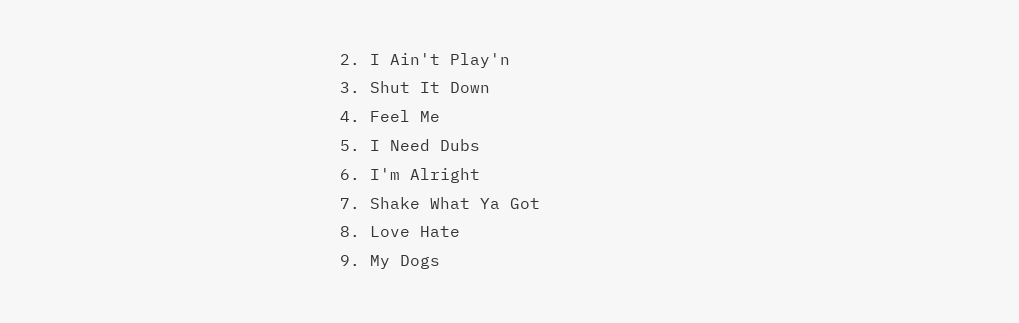2. I Ain't Play'n
3. Shut It Down
4. Feel Me
5. I Need Dubs
6. I'm Alright
7. Shake What Ya Got
8. Love Hate
9. My Dogs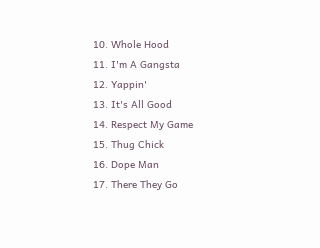10. Whole Hood
11. I'm A Gangsta
12. Yappin'
13. It's All Good
14. Respect My Game
15. Thug Chick
16. Dope Man
17. There They Go